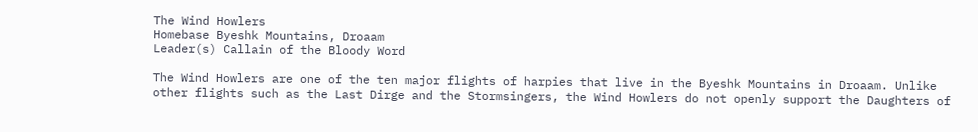The Wind Howlers
Homebase Byeshk Mountains, Droaam
Leader(s) Callain of the Bloody Word

The Wind Howlers are one of the ten major flights of harpies that live in the Byeshk Mountains in Droaam. Unlike other flights such as the Last Dirge and the Stormsingers, the Wind Howlers do not openly support the Daughters of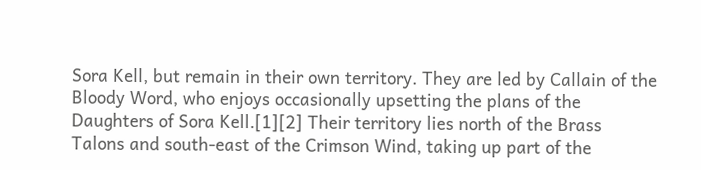Sora Kell, but remain in their own territory. They are led by Callain of the Bloody Word, who enjoys occasionally upsetting the plans of the Daughters of Sora Kell.[1][2] Their territory lies north of the Brass Talons and south-east of the Crimson Wind, taking up part of the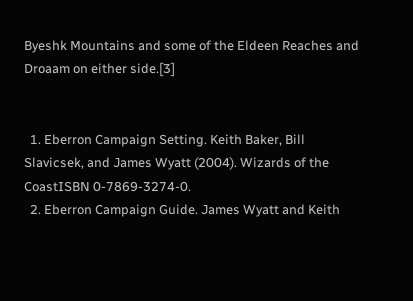Byeshk Mountains and some of the Eldeen Reaches and Droaam on either side.[3]


  1. Eberron Campaign Setting. Keith Baker, Bill Slavicsek, and James Wyatt (2004). Wizards of the CoastISBN 0-7869-3274-0.
  2. Eberron Campaign Guide. James Wyatt and Keith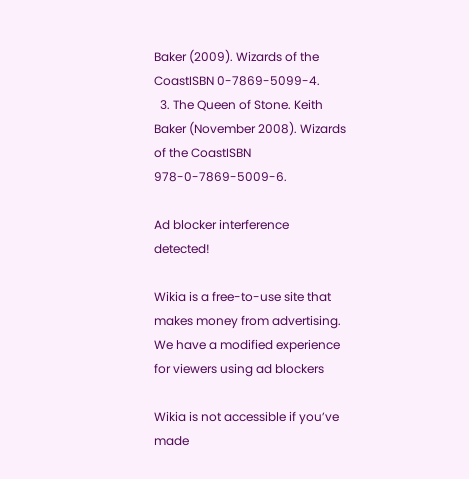Baker (2009). Wizards of the CoastISBN 0-7869-5099-4.
  3. The Queen of Stone. Keith Baker (November 2008). Wizards of the CoastISBN 978-0-7869-5009-6.

Ad blocker interference detected!

Wikia is a free-to-use site that makes money from advertising. We have a modified experience for viewers using ad blockers

Wikia is not accessible if you’ve made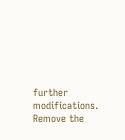further modifications. Remove the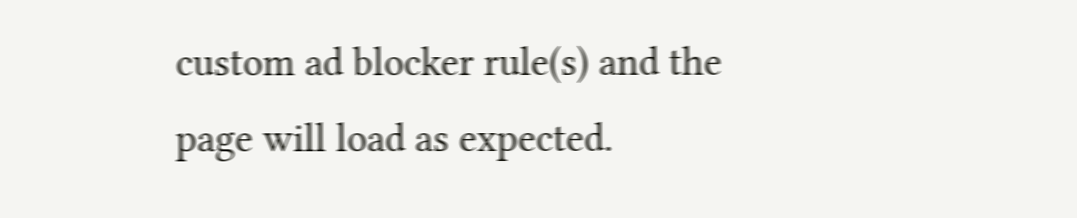custom ad blocker rule(s) and the page will load as expected.